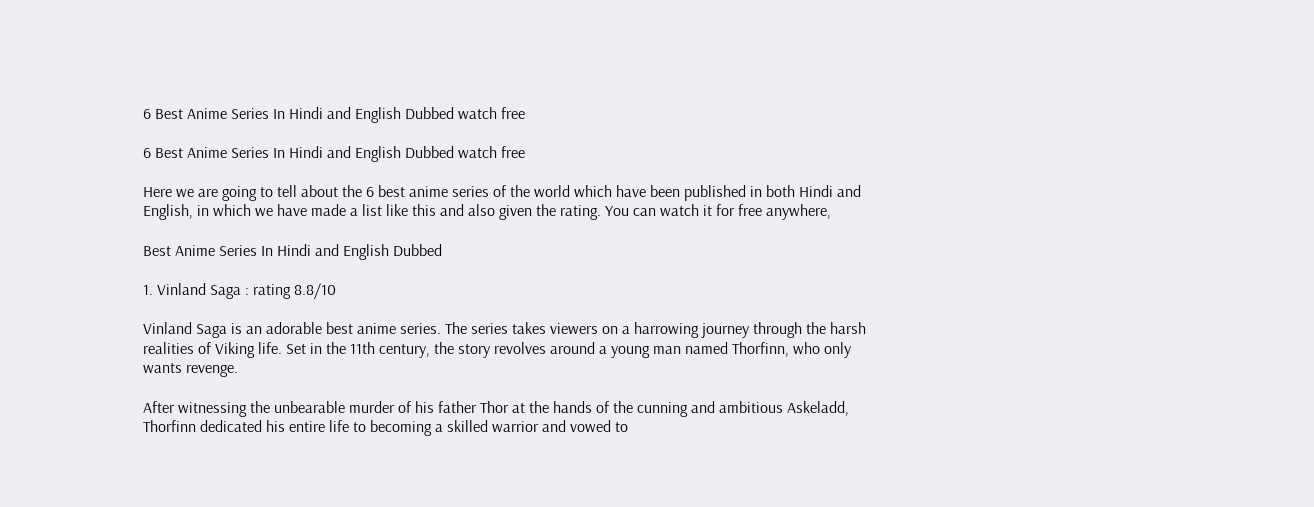6 Best Anime Series In Hindi and English Dubbed watch free

6 Best Anime Series In Hindi and English Dubbed watch free

Here we are going to tell about the 6 best anime series of the world which have been published in both Hindi and English, in which we have made a list like this and also given the rating. You can watch it for free anywhere,

Best Anime Series In Hindi and English Dubbed

1. Vinland Saga : rating 8.8/10

Vinland Saga is an adorable best anime series. The series takes viewers on a harrowing journey through the harsh realities of Viking life. Set in the 11th century, the story revolves around a young man named Thorfinn, who only wants revenge.

After witnessing the unbearable murder of his father Thor at the hands of the cunning and ambitious Askeladd, Thorfinn dedicated his entire life to becoming a skilled warrior and vowed to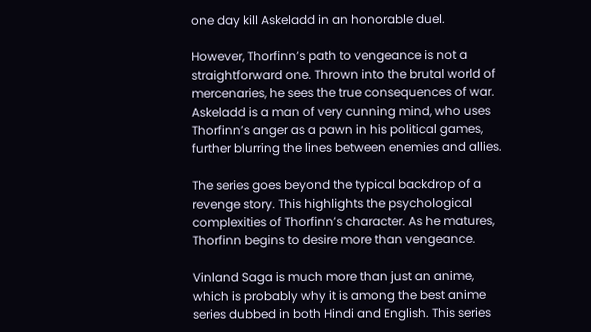one day kill Askeladd in an honorable duel.

However, Thorfinn’s path to vengeance is not a straightforward one. Thrown into the brutal world of mercenaries, he sees the true consequences of war. Askeladd is a man of very cunning mind, who uses Thorfinn’s anger as a pawn in his political games, further blurring the lines between enemies and allies.

The series goes beyond the typical backdrop of a revenge story. This highlights the psychological complexities of Thorfinn’s character. As he matures, Thorfinn begins to desire more than vengeance.

Vinland Saga is much more than just an anime, which is probably why it is among the best anime series dubbed in both Hindi and English. This series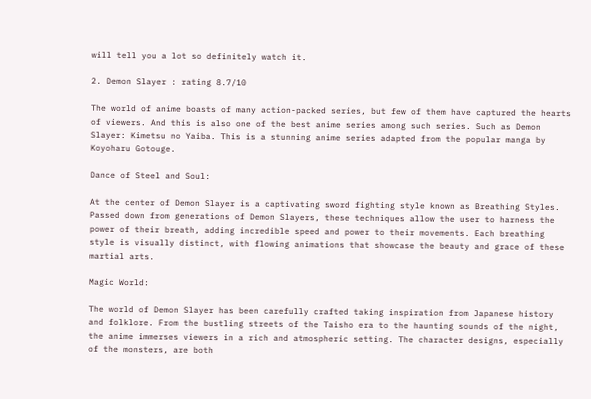will tell you a lot so definitely watch it.

2. Demon Slayer : rating 8.7/10

The world of anime boasts of many action-packed series, but few of them have captured the hearts of viewers. And this is also one of the best anime series among such series. Such as Demon Slayer: Kimetsu no Yaiba. This is a stunning anime series adapted from the popular manga by Koyoharu Gotouge.

Dance of Steel and Soul:

At the center of Demon Slayer is a captivating sword fighting style known as Breathing Styles. Passed down from generations of Demon Slayers, these techniques allow the user to harness the power of their breath, adding incredible speed and power to their movements. Each breathing style is visually distinct, with flowing animations that showcase the beauty and grace of these martial arts.

Magic World:

The world of Demon Slayer has been carefully crafted taking inspiration from Japanese history and folklore. From the bustling streets of the Taisho era to the haunting sounds of the night, the anime immerses viewers in a rich and atmospheric setting. The character designs, especially of the monsters, are both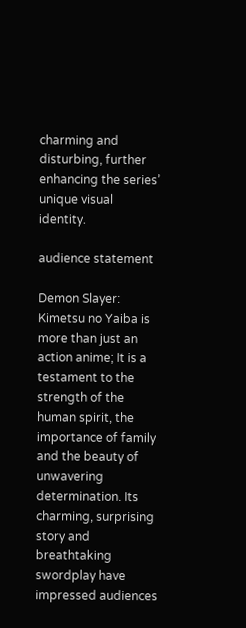charming and disturbing, further enhancing the series’ unique visual identity.

audience statement

Demon Slayer: Kimetsu no Yaiba is more than just an action anime; It is a testament to the strength of the human spirit, the importance of family and the beauty of unwavering determination. Its charming, surprising story and breathtaking swordplay have impressed audiences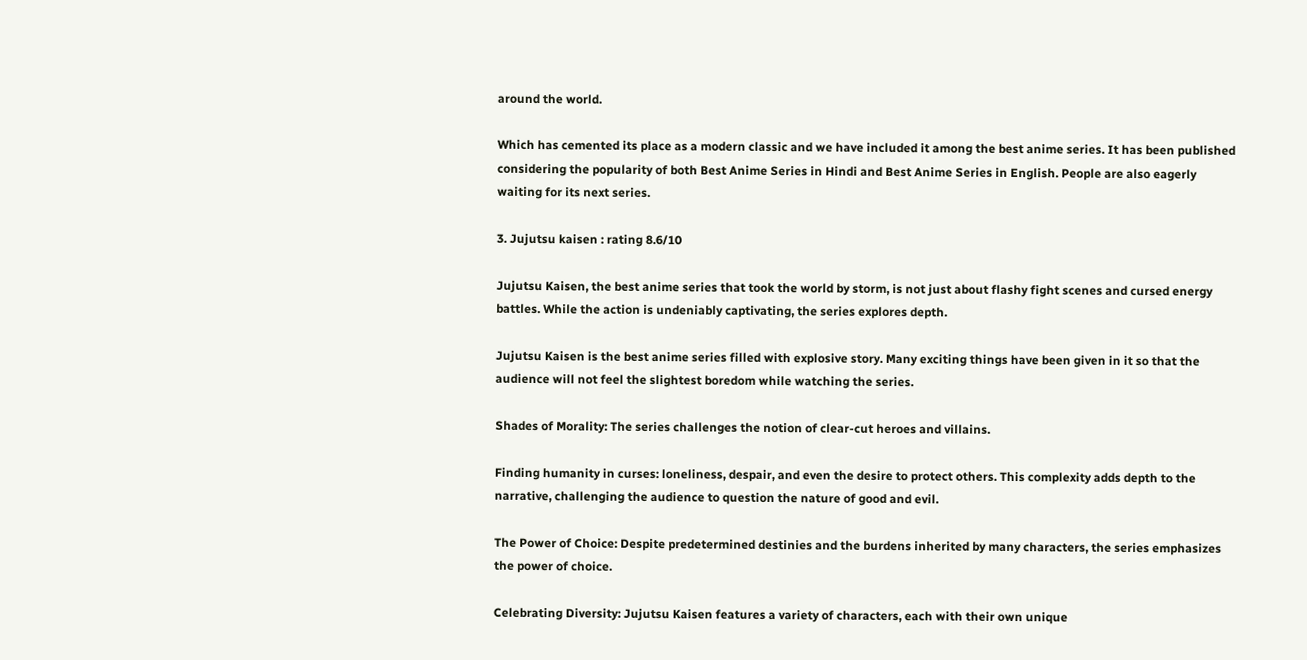around the world.

Which has cemented its place as a modern classic and we have included it among the best anime series. It has been published considering the popularity of both Best Anime Series in Hindi and Best Anime Series in English. People are also eagerly waiting for its next series.

3. Jujutsu kaisen : rating 8.6/10

Jujutsu Kaisen, the best anime series that took the world by storm, is not just about flashy fight scenes and cursed energy battles. While the action is undeniably captivating, the series explores depth.

Jujutsu Kaisen is the best anime series filled with explosive story. Many exciting things have been given in it so that the audience will not feel the slightest boredom while watching the series.

Shades of Morality: The series challenges the notion of clear-cut heroes and villains.

Finding humanity in curses: loneliness, despair, and even the desire to protect others. This complexity adds depth to the narrative, challenging the audience to question the nature of good and evil.

The Power of Choice: Despite predetermined destinies and the burdens inherited by many characters, the series emphasizes the power of choice.

Celebrating Diversity: Jujutsu Kaisen features a variety of characters, each with their own unique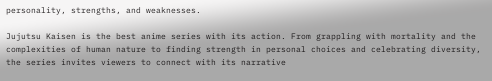personality, strengths, and weaknesses.

Jujutsu Kaisen is the best anime series with its action. From grappling with mortality and the complexities of human nature to finding strength in personal choices and celebrating diversity, the series invites viewers to connect with its narrative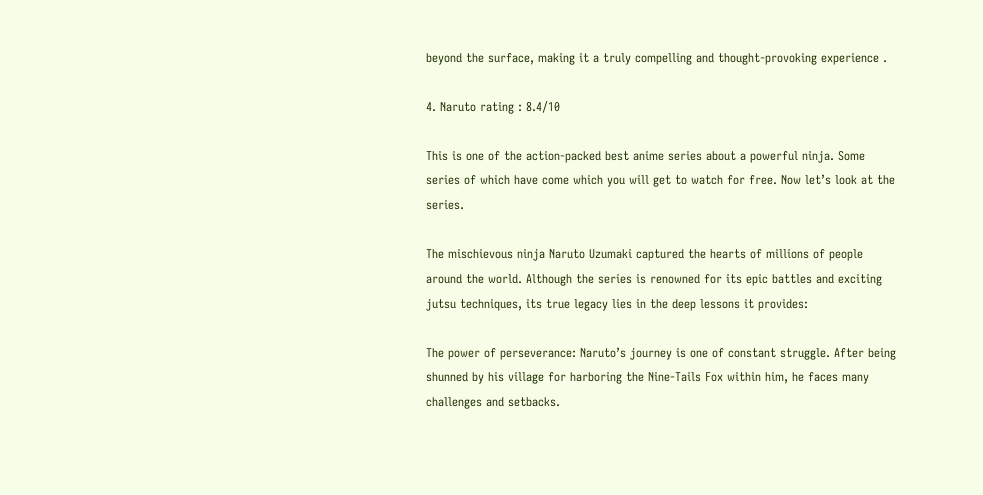beyond the surface, making it a truly compelling and thought-provoking experience .

4. Naruto rating : 8.4/10

This is one of the action-packed best anime series about a powerful ninja. Some series of which have come which you will get to watch for free. Now let’s look at the series.

The mischievous ninja Naruto Uzumaki captured the hearts of millions of people around the world. Although the series is renowned for its epic battles and exciting jutsu techniques, its true legacy lies in the deep lessons it provides:

The power of perseverance: Naruto’s journey is one of constant struggle. After being shunned by his village for harboring the Nine-Tails Fox within him, he faces many challenges and setbacks.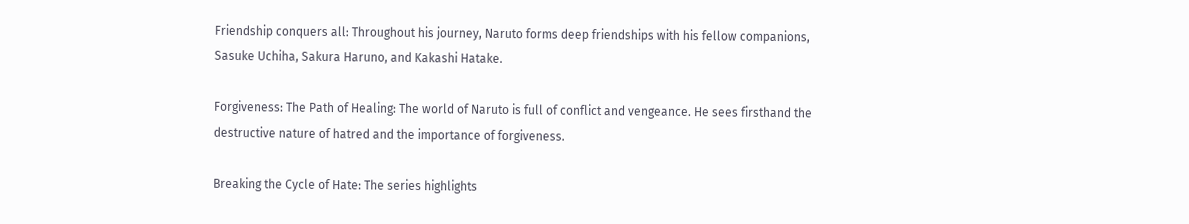Friendship conquers all: Throughout his journey, Naruto forms deep friendships with his fellow companions, Sasuke Uchiha, Sakura Haruno, and Kakashi Hatake.

Forgiveness: The Path of Healing: The world of Naruto is full of conflict and vengeance. He sees firsthand the destructive nature of hatred and the importance of forgiveness.

Breaking the Cycle of Hate: The series highlights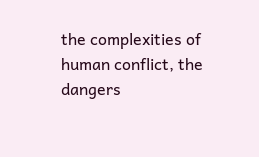the complexities of human conflict, the dangers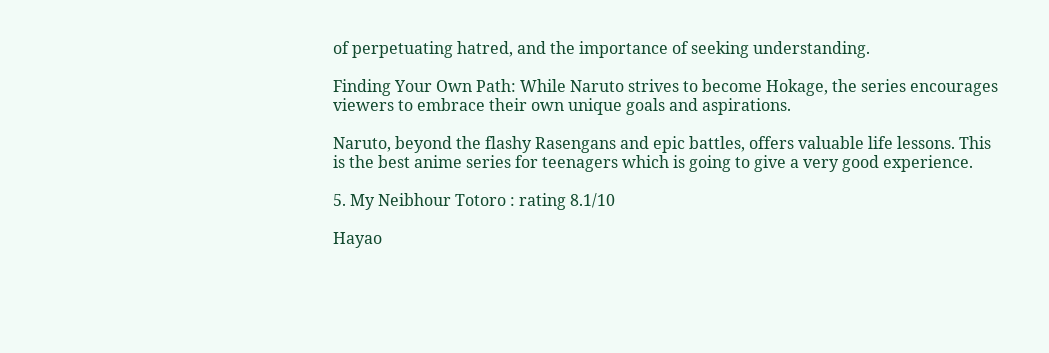of perpetuating hatred, and the importance of seeking understanding.

Finding Your Own Path: While Naruto strives to become Hokage, the series encourages viewers to embrace their own unique goals and aspirations.

Naruto, beyond the flashy Rasengans and epic battles, offers valuable life lessons. This is the best anime series for teenagers which is going to give a very good experience.

5. My Neibhour Totoro : rating 8.1/10

Hayao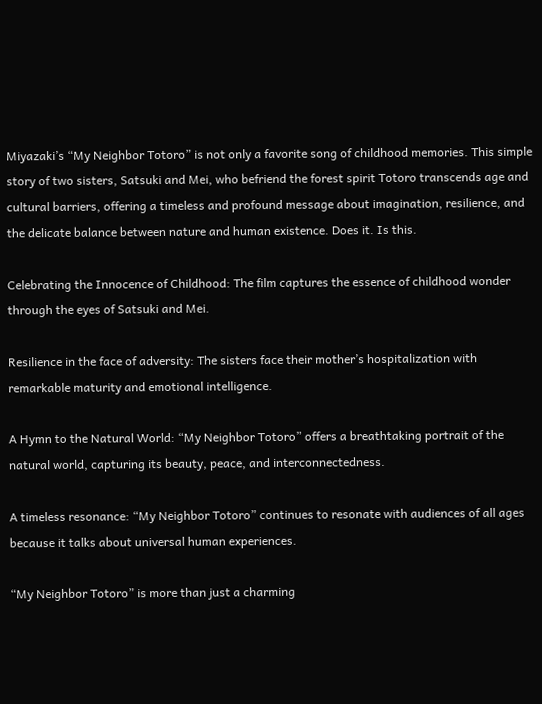Miyazaki’s “My Neighbor Totoro” is not only a favorite song of childhood memories. This simple story of two sisters, Satsuki and Mei, who befriend the forest spirit Totoro transcends age and cultural barriers, offering a timeless and profound message about imagination, resilience, and the delicate balance between nature and human existence. Does it. Is this.

Celebrating the Innocence of Childhood: The film captures the essence of childhood wonder through the eyes of Satsuki and Mei.

Resilience in the face of adversity: The sisters face their mother’s hospitalization with remarkable maturity and emotional intelligence.

A Hymn to the Natural World: “My Neighbor Totoro” offers a breathtaking portrait of the natural world, capturing its beauty, peace, and interconnectedness.

A timeless resonance: “My Neighbor Totoro” continues to resonate with audiences of all ages because it talks about universal human experiences.

“My Neighbor Totoro” is more than just a charming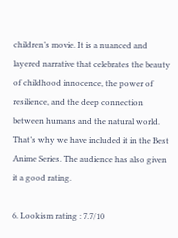children’s movie. It is a nuanced and layered narrative that celebrates the beauty of childhood innocence, the power of resilience, and the deep connection between humans and the natural world. That’s why we have included it in the Best Anime Series. The audience has also given it a good rating.

6. Lookism rating : 7.7/10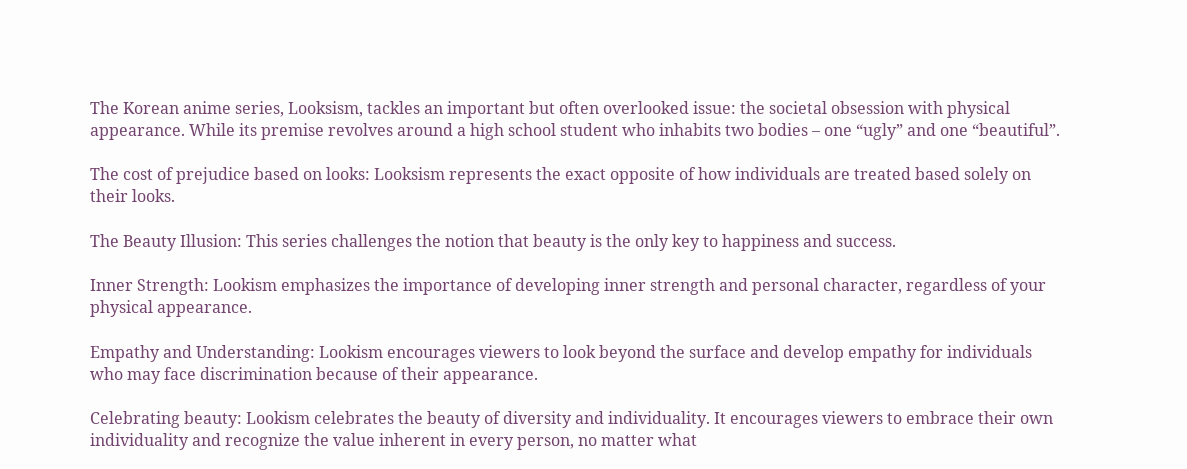The Korean anime series, Looksism, tackles an important but often overlooked issue: the societal obsession with physical appearance. While its premise revolves around a high school student who inhabits two bodies – one “ugly” and one “beautiful”.

The cost of prejudice based on looks: Looksism represents the exact opposite of how individuals are treated based solely on their looks.

The Beauty Illusion: This series challenges the notion that beauty is the only key to happiness and success.

Inner Strength: Lookism emphasizes the importance of developing inner strength and personal character, regardless of your physical appearance.

Empathy and Understanding: Lookism encourages viewers to look beyond the surface and develop empathy for individuals who may face discrimination because of their appearance.

Celebrating beauty: Lookism celebrates the beauty of diversity and individuality. It encourages viewers to embrace their own individuality and recognize the value inherent in every person, no matter what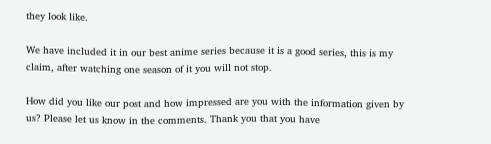they look like.

We have included it in our best anime series because it is a good series, this is my claim, after watching one season of it you will not stop.

How did you like our post and how impressed are you with the information given by us? Please let us know in the comments. Thank you that you have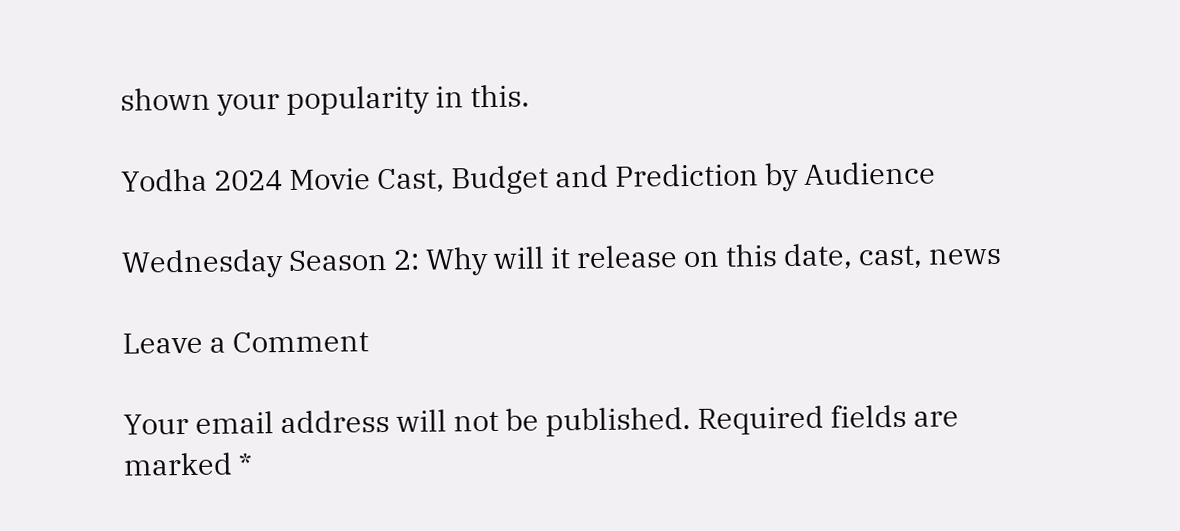shown your popularity in this.

Yodha 2024 Movie Cast, Budget and Prediction by Audience

Wednesday Season 2: Why will it release on this date, cast, news

Leave a Comment

Your email address will not be published. Required fields are marked *